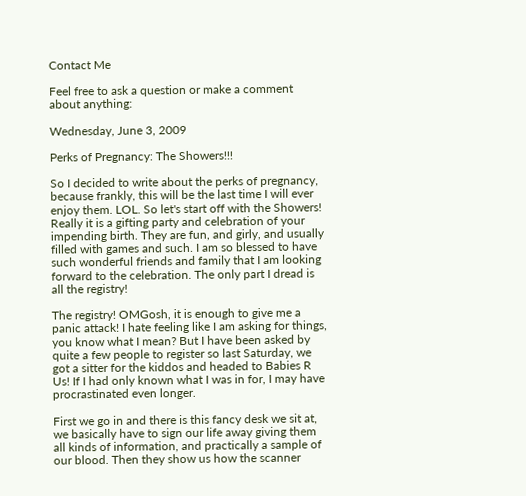Contact Me

Feel free to ask a question or make a comment about anything:

Wednesday, June 3, 2009

Perks of Pregnancy: The Showers!!!

So I decided to write about the perks of pregnancy, because frankly, this will be the last time I will ever enjoy them. LOL. So let's start off with the Showers! Really it is a gifting party and celebration of your impending birth. They are fun, and girly, and usually filled with games and such. I am so blessed to have such wonderful friends and family that I am looking forward to the celebration. The only part I dread is all the registry!

The registry! OMGosh, it is enough to give me a panic attack! I hate feeling like I am asking for things, you know what I mean? But I have been asked by quite a few people to register so last Saturday, we got a sitter for the kiddos and headed to Babies R Us! If I had only known what I was in for, I may have procrastinated even longer.

First we go in and there is this fancy desk we sit at, we basically have to sign our life away giving them all kinds of information, and practically a sample of our blood. Then they show us how the scanner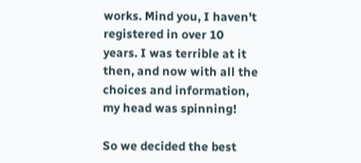works. Mind you, I haven't registered in over 10 years. I was terrible at it then, and now with all the choices and information, my head was spinning!

So we decided the best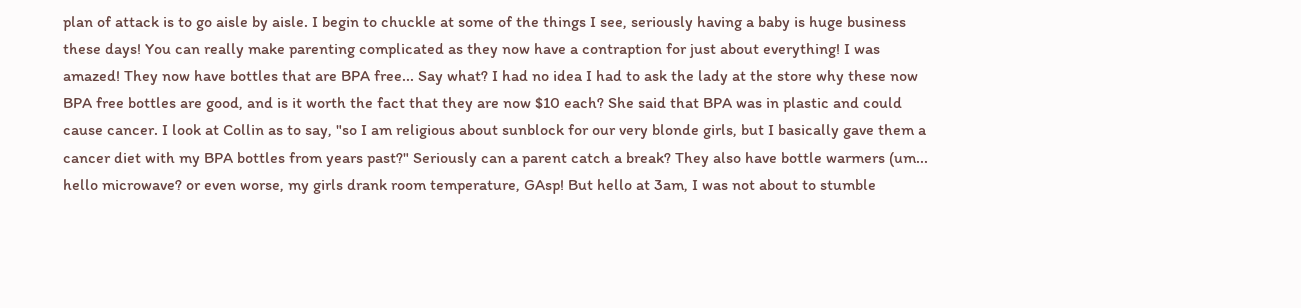plan of attack is to go aisle by aisle. I begin to chuckle at some of the things I see, seriously having a baby is huge business these days! You can really make parenting complicated as they now have a contraption for just about everything! I was amazed! They now have bottles that are BPA free... Say what? I had no idea I had to ask the lady at the store why these now BPA free bottles are good, and is it worth the fact that they are now $10 each? She said that BPA was in plastic and could cause cancer. I look at Collin as to say, "so I am religious about sunblock for our very blonde girls, but I basically gave them a cancer diet with my BPA bottles from years past?" Seriously can a parent catch a break? They also have bottle warmers (um... hello microwave? or even worse, my girls drank room temperature, GAsp! But hello at 3am, I was not about to stumble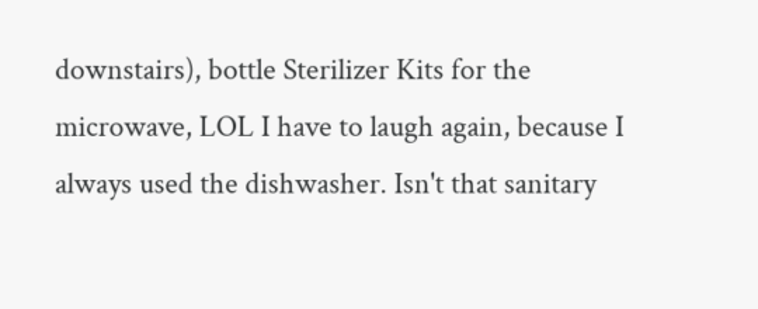downstairs), bottle Sterilizer Kits for the microwave, LOL I have to laugh again, because I always used the dishwasher. Isn't that sanitary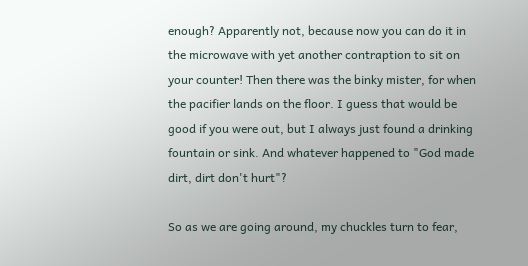enough? Apparently not, because now you can do it in the microwave with yet another contraption to sit on your counter! Then there was the binky mister, for when the pacifier lands on the floor. I guess that would be good if you were out, but I always just found a drinking fountain or sink. And whatever happened to "God made dirt, dirt don't hurt"?

So as we are going around, my chuckles turn to fear,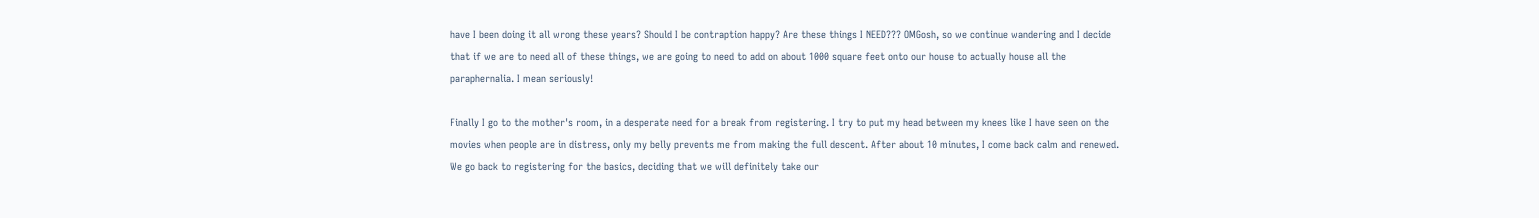have I been doing it all wrong these years? Should I be contraption happy? Are these things I NEED??? OMGosh, so we continue wandering and I decide that if we are to need all of these things, we are going to need to add on about 1000 square feet onto our house to actually house all the paraphernalia. I mean seriously!

Finally I go to the mother's room, in a desperate need for a break from registering. I try to put my head between my knees like I have seen on the movies when people are in distress, only my belly prevents me from making the full descent. After about 10 minutes, I come back calm and renewed. We go back to registering for the basics, deciding that we will definitely take our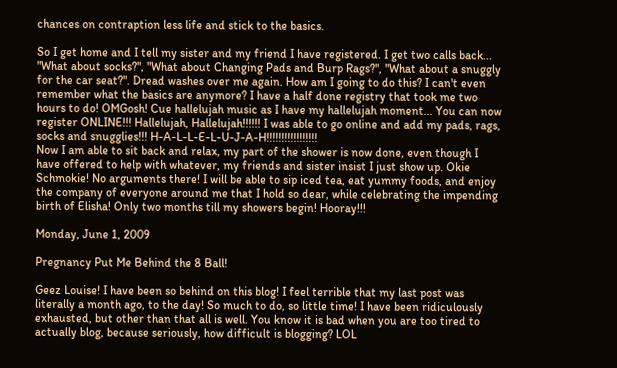chances on contraption less life and stick to the basics.

So I get home and I tell my sister and my friend I have registered. I get two calls back... "What about socks?", "What about Changing Pads and Burp Rags?", "What about a snuggly for the car seat?". Dread washes over me again. How am I going to do this? I can't even remember what the basics are anymore? I have a half done registry that took me two hours to do! OMGosh! Cue hallelujah music as I have my hallelujah moment... You can now register ONLINE!!! Hallelujah, Hallelujah!!!!!! I was able to go online and add my pads, rags, socks and snugglies!!! H-A-L-L-E-L-U-J-A-H!!!!!!!!!!!!!!!!!
Now I am able to sit back and relax, my part of the shower is now done, even though I have offered to help with whatever, my friends and sister insist I just show up. Okie Schmokie! No arguments there! I will be able to sip iced tea, eat yummy foods, and enjoy the company of everyone around me that I hold so dear, while celebrating the impending birth of Elisha! Only two months till my showers begin! Hooray!!!

Monday, June 1, 2009

Pregnancy Put Me Behind the 8 Ball!

Geez Louise! I have been so behind on this blog! I feel terrible that my last post was literally a month ago, to the day! So much to do, so little time! I have been ridiculously exhausted, but other than that all is well. You know it is bad when you are too tired to actually blog, because seriously, how difficult is blogging? LOL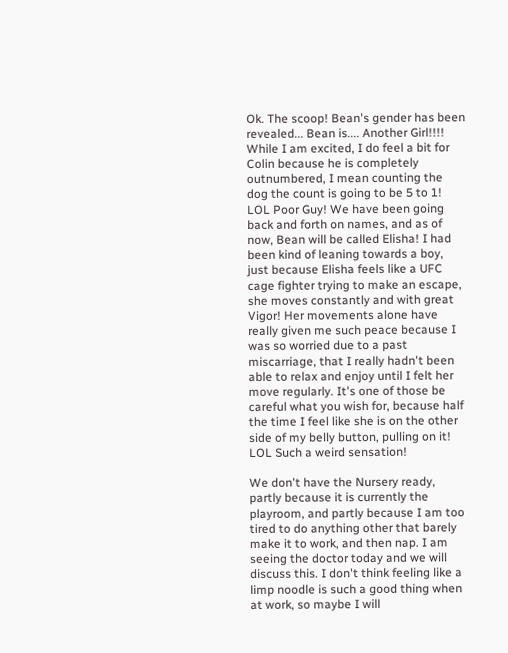Ok. The scoop! Bean's gender has been revealed... Bean is.... Another Girl!!!! While I am excited, I do feel a bit for Colin because he is completely outnumbered, I mean counting the dog the count is going to be 5 to 1! LOL Poor Guy! We have been going back and forth on names, and as of now, Bean will be called Elisha! I had been kind of leaning towards a boy, just because Elisha feels like a UFC cage fighter trying to make an escape, she moves constantly and with great Vigor! Her movements alone have really given me such peace because I was so worried due to a past miscarriage, that I really hadn't been able to relax and enjoy until I felt her move regularly. It's one of those be careful what you wish for, because half the time I feel like she is on the other side of my belly button, pulling on it! LOL Such a weird sensation!

We don't have the Nursery ready, partly because it is currently the playroom, and partly because I am too tired to do anything other that barely make it to work, and then nap. I am seeing the doctor today and we will discuss this. I don't think feeling like a limp noodle is such a good thing when at work, so maybe I will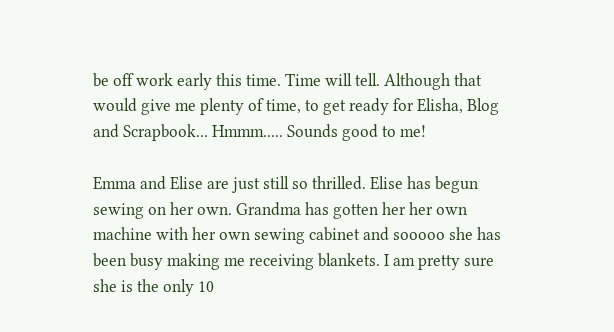be off work early this time. Time will tell. Although that would give me plenty of time, to get ready for Elisha, Blog and Scrapbook... Hmmm..... Sounds good to me!

Emma and Elise are just still so thrilled. Elise has begun sewing on her own. Grandma has gotten her her own machine with her own sewing cabinet and sooooo she has been busy making me receiving blankets. I am pretty sure she is the only 10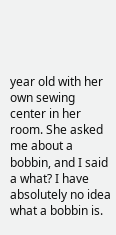year old with her own sewing center in her room. She asked me about a bobbin, and I said a what? I have absolutely no idea what a bobbin is.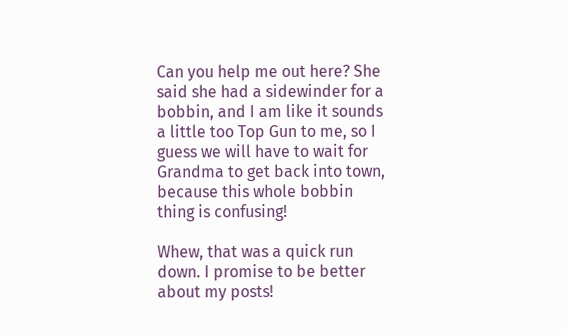Can you help me out here? She said she had a sidewinder for a bobbin, and I am like it sounds a little too Top Gun to me, so I guess we will have to wait for Grandma to get back into town, because this whole bobbin thing is confusing!

Whew, that was a quick run down. I promise to be better about my posts!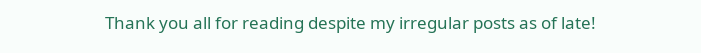Thank you all for reading despite my irregular posts as of late!